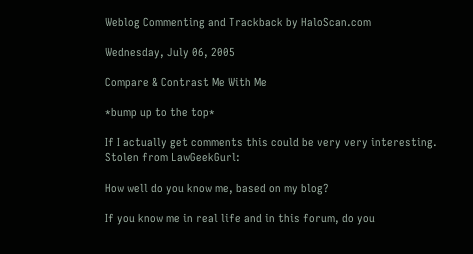Weblog Commenting and Trackback by HaloScan.com

Wednesday, July 06, 2005

Compare & Contrast Me With Me

*bump up to the top*

If I actually get comments this could be very very interesting.
Stolen from LawGeekGurl:

How well do you know me, based on my blog?

If you know me in real life and in this forum, do you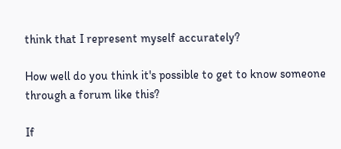think that I represent myself accurately?

How well do you think it's possible to get to know someone through a forum like this?

If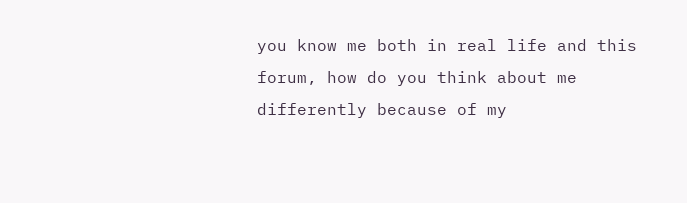you know me both in real life and this forum, how do you think about me differently because of my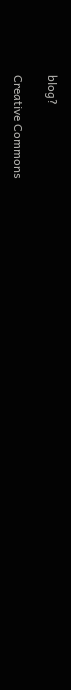blog?

Creative Commons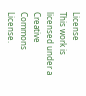License
This work is licensed under a Creative Commons License.